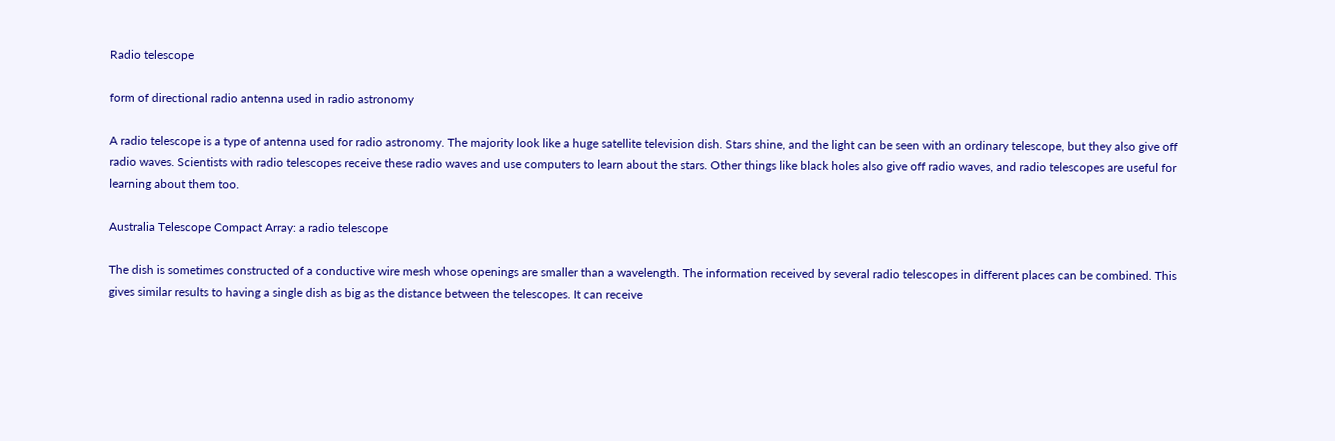Radio telescope

form of directional radio antenna used in radio astronomy

A radio telescope is a type of antenna used for radio astronomy. The majority look like a huge satellite television dish. Stars shine, and the light can be seen with an ordinary telescope, but they also give off radio waves. Scientists with radio telescopes receive these radio waves and use computers to learn about the stars. Other things like black holes also give off radio waves, and radio telescopes are useful for learning about them too.

Australia Telescope Compact Array: a radio telescope

The dish is sometimes constructed of a conductive wire mesh whose openings are smaller than a wavelength. The information received by several radio telescopes in different places can be combined. This gives similar results to having a single dish as big as the distance between the telescopes. It can receive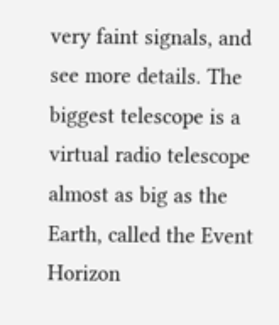very faint signals, and see more details. The biggest telescope is a virtual radio telescope almost as big as the Earth, called the Event Horizon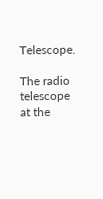Telescope.

The radio telescope at the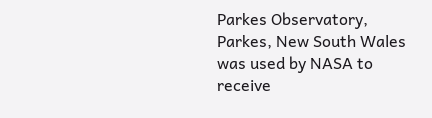Parkes Observatory, Parkes, New South Wales was used by NASA to receive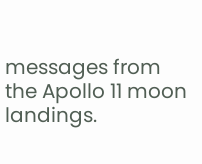messages from the Apollo 11 moon landings.